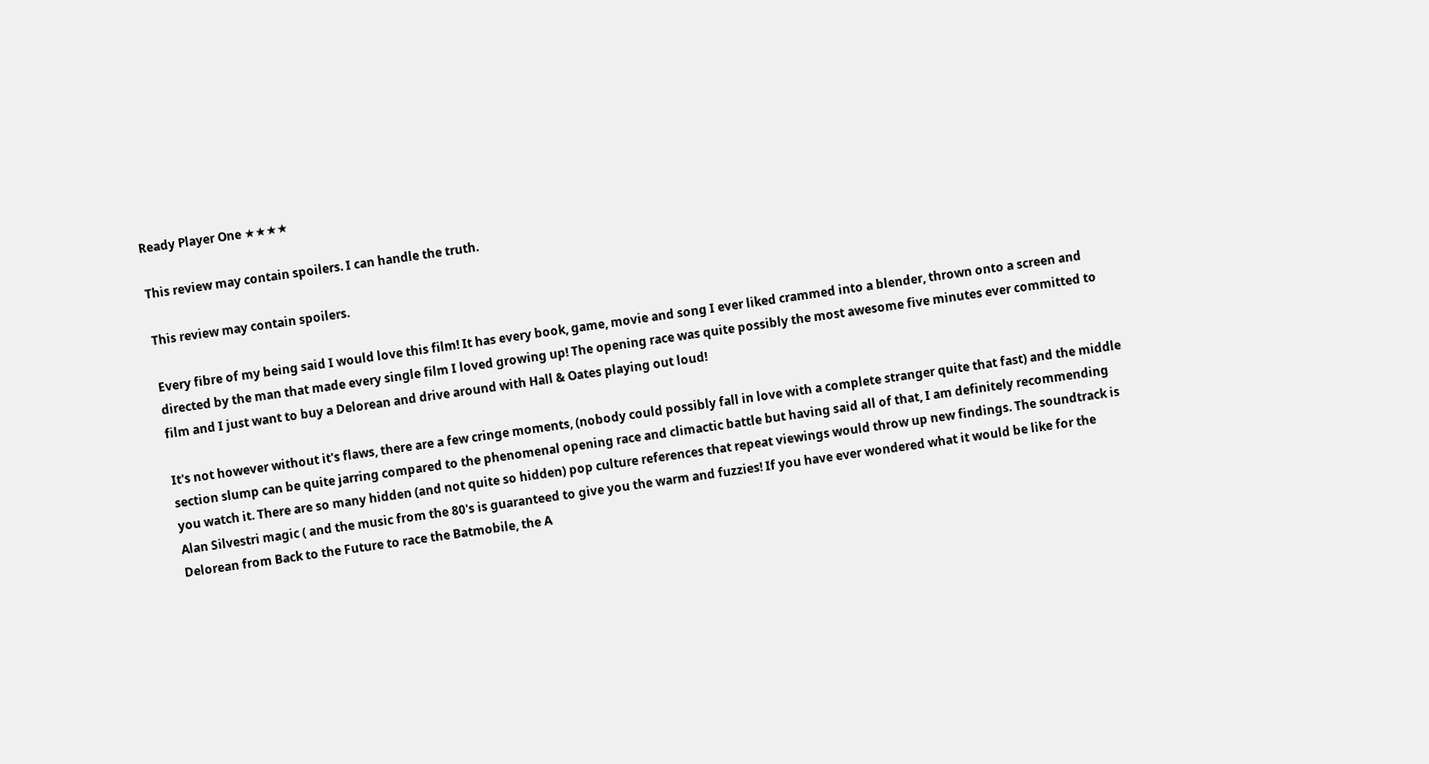Ready Player One ★★★★

This review may contain spoilers. I can handle the truth.

This review may contain spoilers.

Every fibre of my being said I would love this film! It has every book, game, movie and song I ever liked crammed into a blender, thrown onto a screen and directed by the man that made every single film I loved growing up! The opening race was quite possibly the most awesome five minutes ever committed to film and I just want to buy a Delorean and drive around with Hall & Oates playing out loud!

It's not however without it's flaws, there are a few cringe moments, (nobody could possibly fall in love with a complete stranger quite that fast) and the middle section slump can be quite jarring compared to the phenomenal opening race and climactic battle but having said all of that, I am definitely recommending you watch it. There are so many hidden (and not quite so hidden) pop culture references that repeat viewings would throw up new findings. The soundtrack is Alan Silvestri magic ( and the music from the 80's is guaranteed to give you the warm and fuzzies! If you have ever wondered what it would be like for the Delorean from Back to the Future to race the Batmobile, the A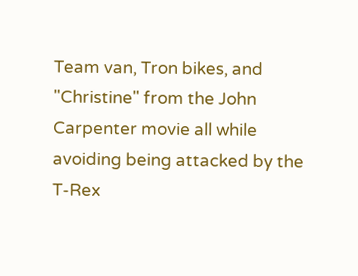Team van, Tron bikes, and "Christine" from the John Carpenter movie all while avoiding being attacked by the T-Rex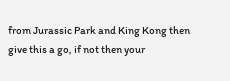from Jurassic Park and King Kong then give this a go, if not then your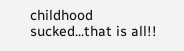childhood sucked...that is all!!